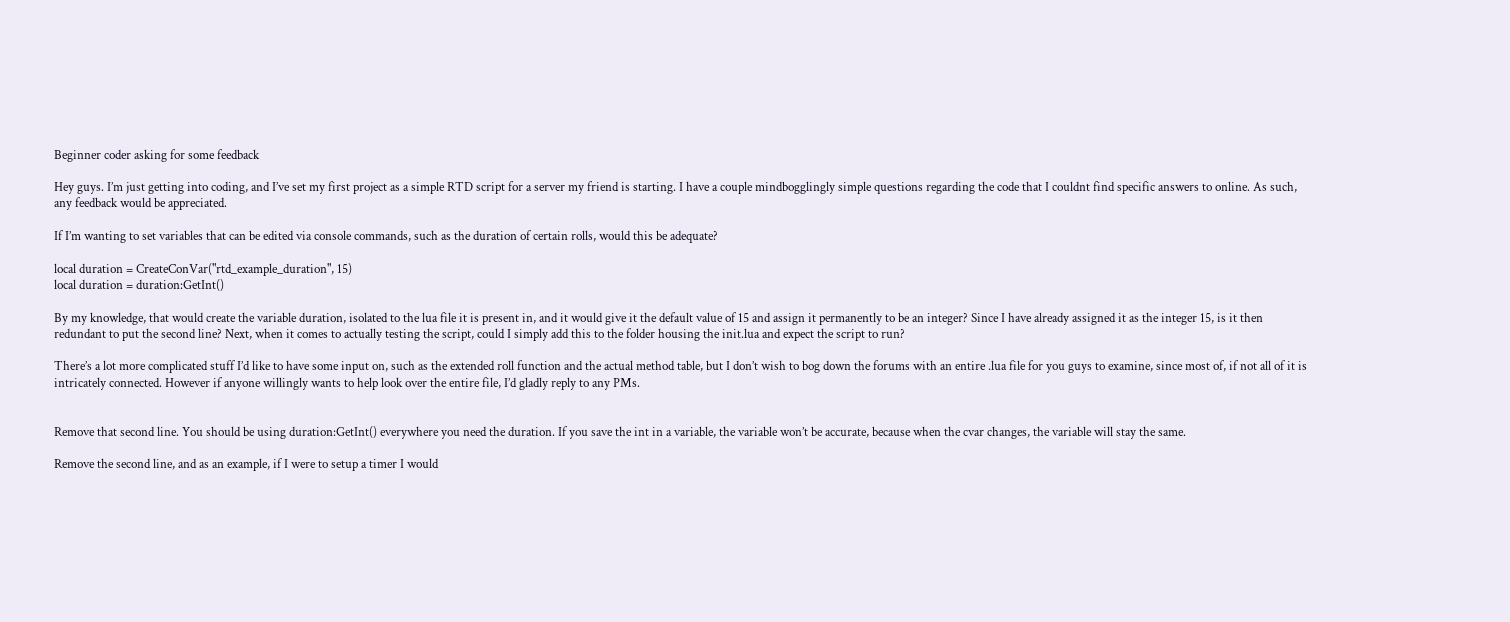Beginner coder asking for some feedback

Hey guys. I’m just getting into coding, and I’ve set my first project as a simple RTD script for a server my friend is starting. I have a couple mindbogglingly simple questions regarding the code that I couldnt find specific answers to online. As such, any feedback would be appreciated.

If I’m wanting to set variables that can be edited via console commands, such as the duration of certain rolls, would this be adequate?

local duration = CreateConVar("rtd_example_duration", 15)
local duration = duration:GetInt()

By my knowledge, that would create the variable duration, isolated to the lua file it is present in, and it would give it the default value of 15 and assign it permanently to be an integer? Since I have already assigned it as the integer 15, is it then redundant to put the second line? Next, when it comes to actually testing the script, could I simply add this to the folder housing the init.lua and expect the script to run?

There’s a lot more complicated stuff I’d like to have some input on, such as the extended roll function and the actual method table, but I don’t wish to bog down the forums with an entire .lua file for you guys to examine, since most of, if not all of it is intricately connected. However if anyone willingly wants to help look over the entire file, I’d gladly reply to any PMs.


Remove that second line. You should be using duration:GetInt() everywhere you need the duration. If you save the int in a variable, the variable won’t be accurate, because when the cvar changes, the variable will stay the same.

Remove the second line, and as an example, if I were to setup a timer I would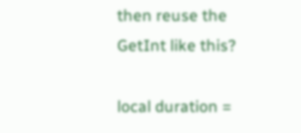then reuse the GetInt like this?

local duration =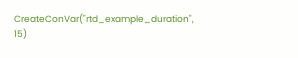CreateConVar("rtd_example_duration", 15)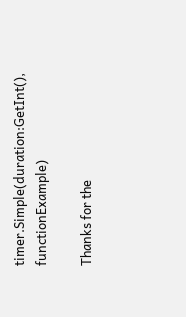timer.Simple(duration:GetInt(), functionExample)

Thanks for the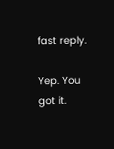fast reply.

Yep. You got it.